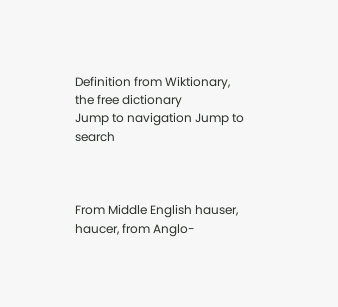Definition from Wiktionary, the free dictionary
Jump to navigation Jump to search



From Middle English hauser, haucer, from Anglo-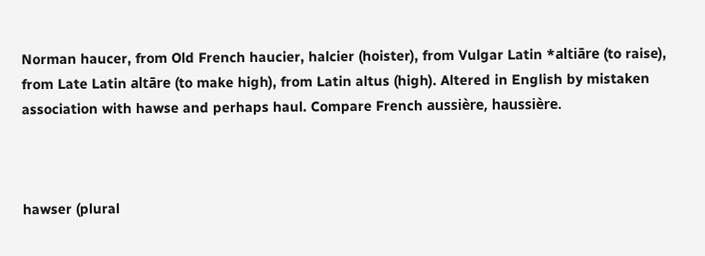Norman haucer, from Old French haucier, halcier (hoister), from Vulgar Latin *altiāre (to raise), from Late Latin altāre (to make high), from Latin altus (high). Altered in English by mistaken association with hawse and perhaps haul. Compare French aussière, haussière.



hawser (plural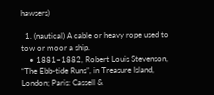hawsers)

  1. (nautical) A cable or heavy rope used to tow or moor a ship.
    • 1881–1882, Robert Louis Stevenson, “The Ebb-tide Runs”, in Treasure Island, London; Paris: Cassell &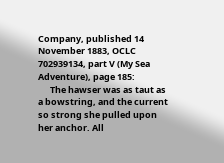Company, published 14 November 1883, OCLC 702939134, part V (My Sea Adventure), page 185:
      The hawser was as taut as a bowstring, and the current so strong she pulled upon her anchor. All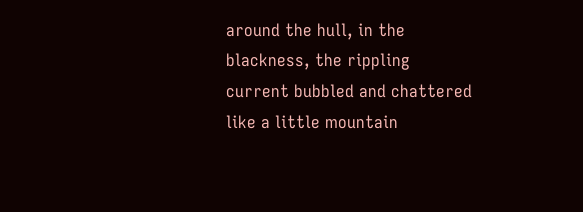around the hull, in the blackness, the rippling current bubbled and chattered like a little mountain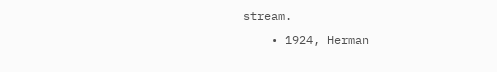stream.
    • 1924, Herman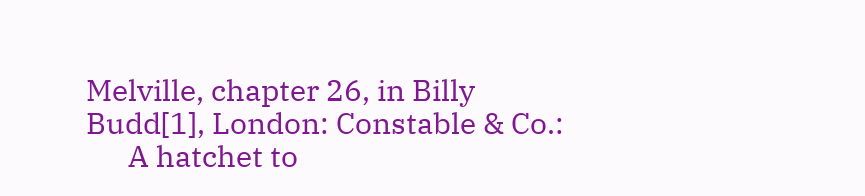Melville, chapter 26, in Billy Budd[1], London: Constable & Co.:
      A hatchet to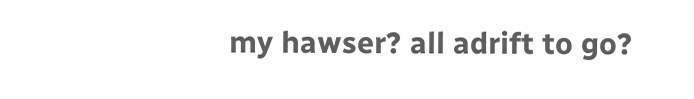my hawser? all adrift to go?